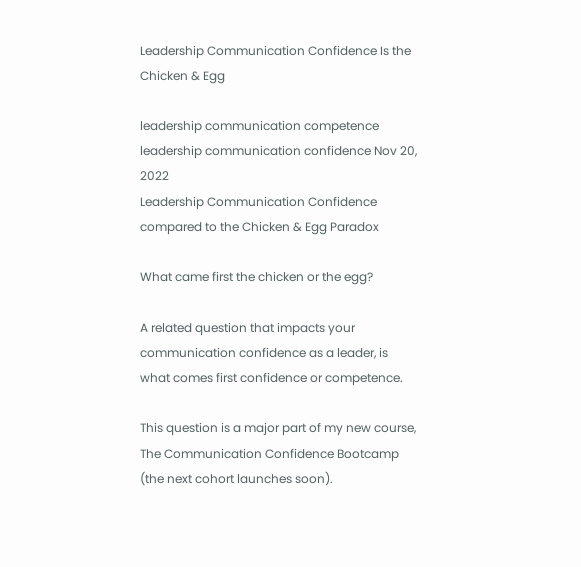Leadership Communication Confidence Is the Chicken & Egg

leadership communication competence leadership communication confidence Nov 20, 2022
Leadership Communication Confidence compared to the Chicken & Egg Paradox

What came first the chicken or the egg?

A related question that impacts your communication confidence as a leader, is what comes first confidence or competence.

This question is a major part of my new course, The Communication Confidence Bootcamp (the next cohort launches soon).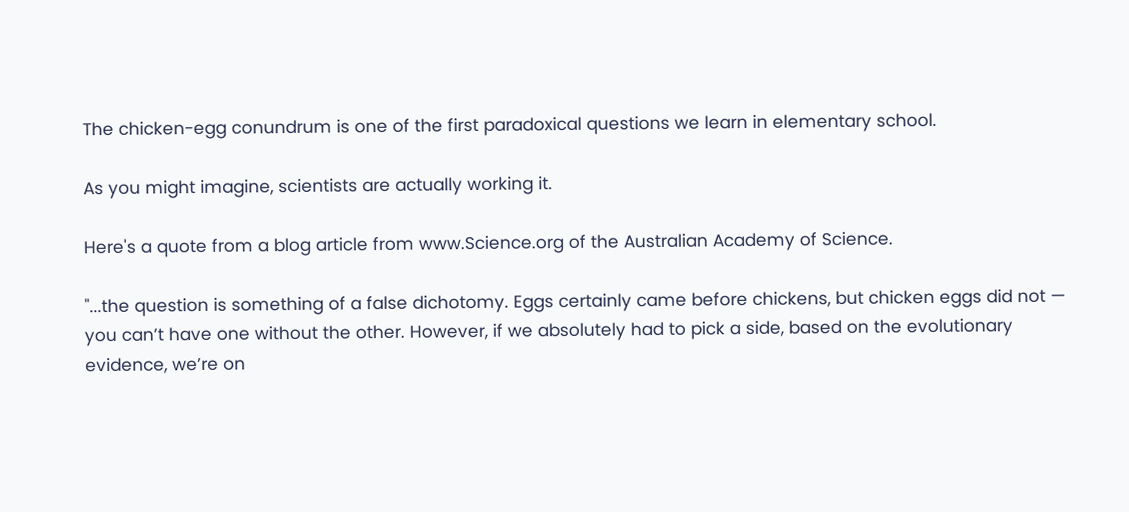The chicken-egg conundrum is one of the first paradoxical questions we learn in elementary school.

As you might imagine, scientists are actually working it.

Here's a quote from a blog article from www.Science.org of the Australian Academy of Science.

"...the question is something of a false dichotomy. Eggs certainly came before chickens, but chicken eggs did not — you can’t have one without the other. However, if we absolutely had to pick a side, based on the evolutionary evidence, we’re on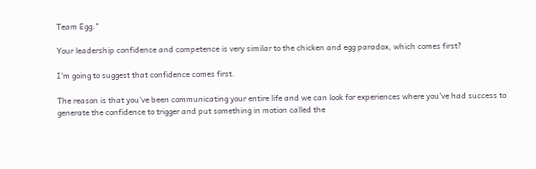Team Egg."

Your leadership confidence and competence is very similar to the chicken and egg paradox, which comes first?

I'm going to suggest that confidence comes first.

The reason is that you've been communicating your entire life and we can look for experiences where you've had success to generate the confidence to trigger and put something in motion called the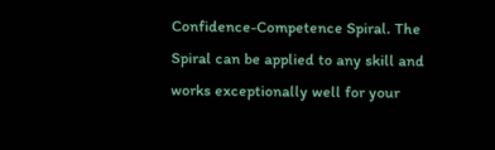Confidence-Competence Spiral. The Spiral can be applied to any skill and works exceptionally well for your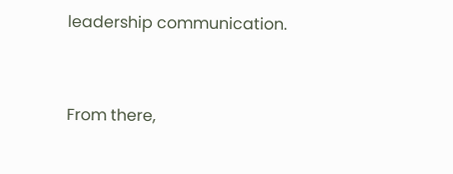leadership communication.


From there,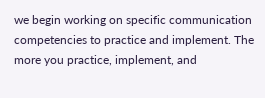we begin working on specific communication competencies to practice and implement. The more you practice, implement, and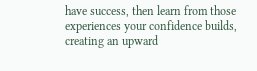have success, then learn from those experiences your confidence builds, creating an upward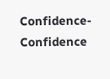Confidence-Confidence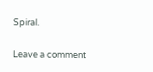Spiral.

Leave a comment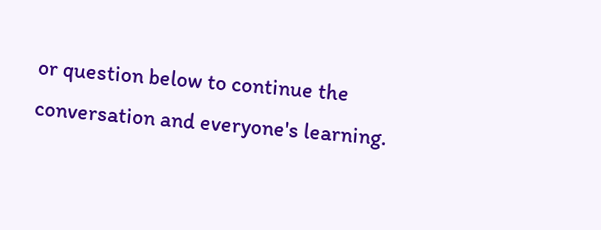or question below to continue the conversation and everyone's learning.